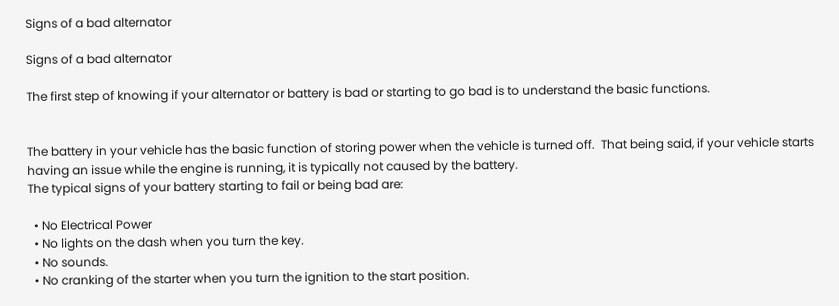Signs of a bad alternator

Signs of a bad alternator

The first step of knowing if your alternator or battery is bad or starting to go bad is to understand the basic functions.


The battery in your vehicle has the basic function of storing power when the vehicle is turned off.  That being said, if your vehicle starts having an issue while the engine is running, it is typically not caused by the battery.
The typical signs of your battery starting to fail or being bad are:

  • No Electrical Power
  • No lights on the dash when you turn the key.
  • No sounds.
  • No cranking of the starter when you turn the ignition to the start position.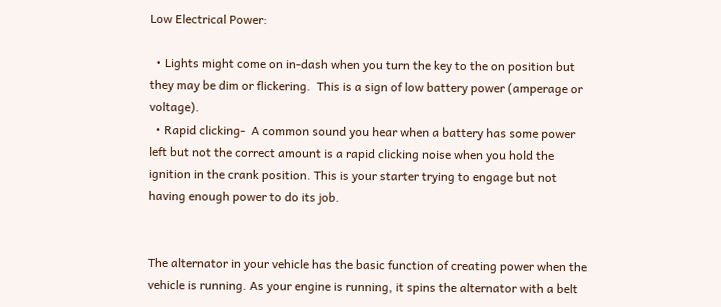Low Electrical Power:

  • Lights might come on in-dash when you turn the key to the on position but they may be dim or flickering.  This is a sign of low battery power (amperage or voltage).
  • Rapid clicking-  A common sound you hear when a battery has some power left but not the correct amount is a rapid clicking noise when you hold the ignition in the crank position. This is your starter trying to engage but not having enough power to do its job.


The alternator in your vehicle has the basic function of creating power when the vehicle is running. As your engine is running, it spins the alternator with a belt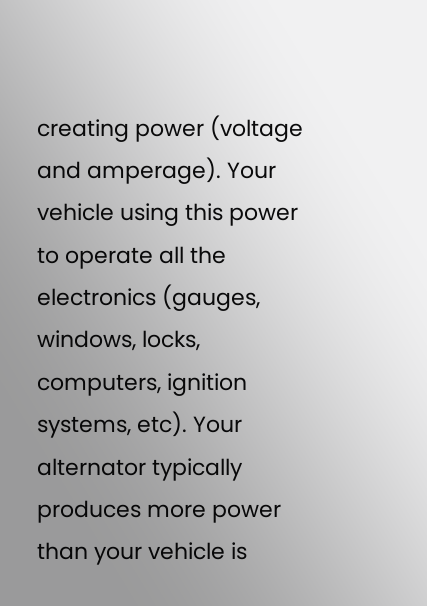creating power (voltage and amperage). Your vehicle using this power to operate all the electronics (gauges, windows, locks, computers, ignition systems, etc). Your alternator typically produces more power than your vehicle is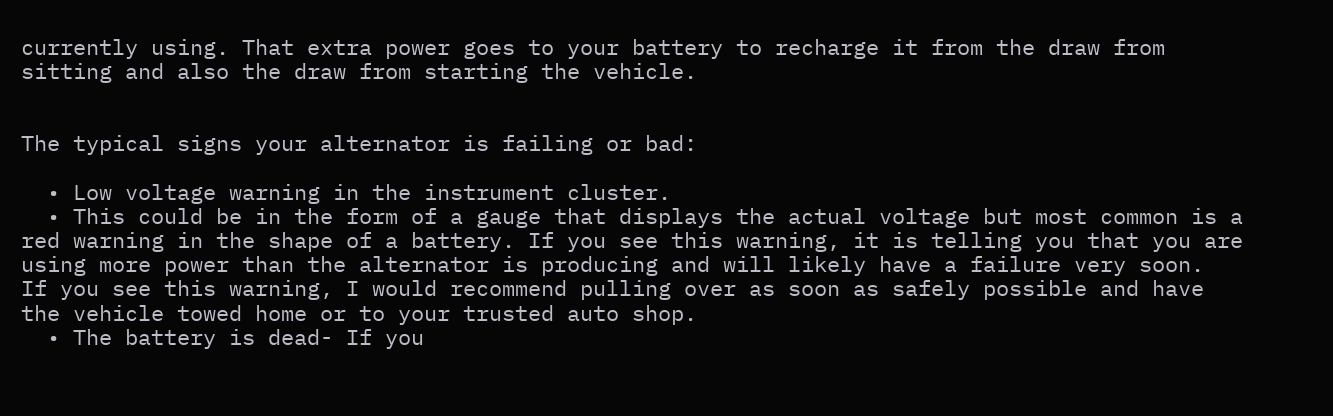currently using. That extra power goes to your battery to recharge it from the draw from sitting and also the draw from starting the vehicle.


The typical signs your alternator is failing or bad:

  • Low voltage warning in the instrument cluster.
  • This could be in the form of a gauge that displays the actual voltage but most common is a red warning in the shape of a battery. If you see this warning, it is telling you that you are using more power than the alternator is producing and will likely have a failure very soon.  If you see this warning, I would recommend pulling over as soon as safely possible and have the vehicle towed home or to your trusted auto shop.
  • The battery is dead- If you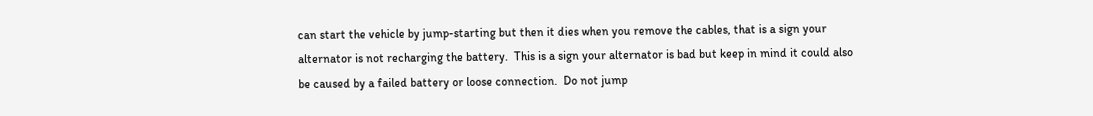can start the vehicle by jump-starting but then it dies when you remove the cables, that is a sign your alternator is not recharging the battery.  This is a sign your alternator is bad but keep in mind it could also be caused by a failed battery or loose connection.  Do not jump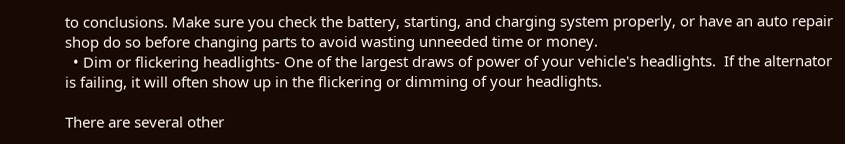to conclusions. Make sure you check the battery, starting, and charging system properly, or have an auto repair shop do so before changing parts to avoid wasting unneeded time or money.
  • Dim or flickering headlights- One of the largest draws of power of your vehicle's headlights.  If the alternator is failing, it will often show up in the flickering or dimming of your headlights.

There are several other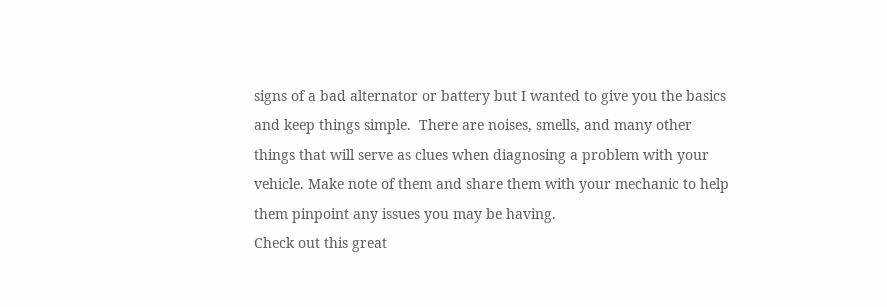signs of a bad alternator or battery but I wanted to give you the basics and keep things simple.  There are noises, smells, and many other things that will serve as clues when diagnosing a problem with your vehicle. Make note of them and share them with your mechanic to help them pinpoint any issues you may be having.
Check out this great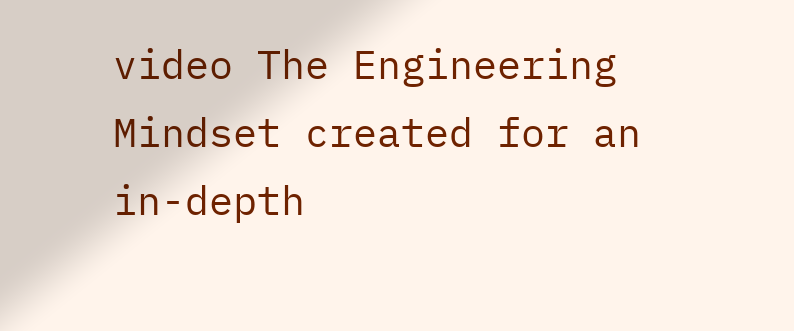video The Engineering Mindset created for an in-depth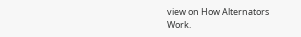view on How Alternators Work.